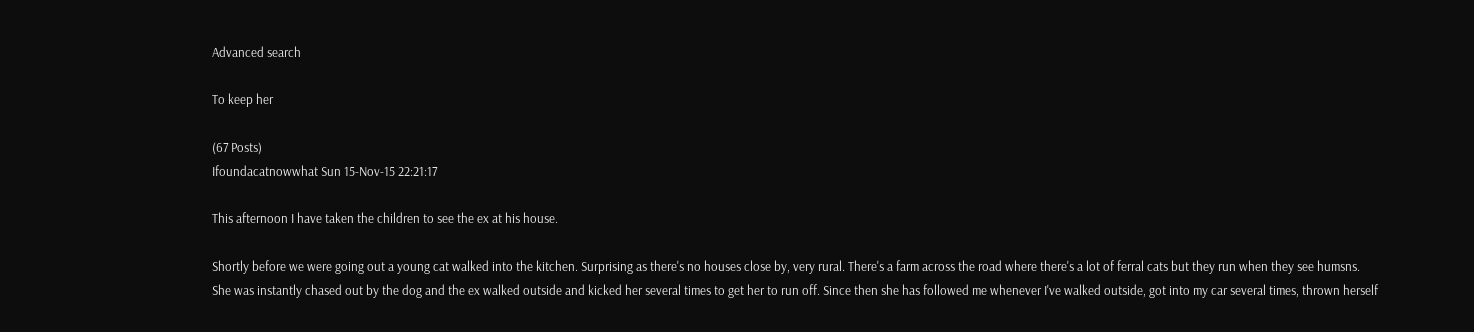Advanced search

To keep her

(67 Posts)
Ifoundacatnowwhat Sun 15-Nov-15 22:21:17

This afternoon I have taken the children to see the ex at his house.

Shortly before we were going out a young cat walked into the kitchen. Surprising as there's no houses close by, very rural. There's a farm across the road where there's a lot of ferral cats but they run when they see humsns.
She was instantly chased out by the dog and the ex walked outside and kicked her several times to get her to run off. Since then she has followed me whenever I've walked outside, got into my car several times, thrown herself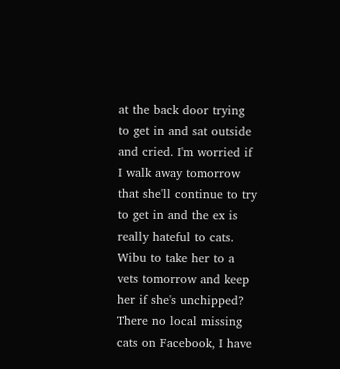at the back door trying to get in and sat outside and cried. I'm worried if I walk away tomorrow that she'll continue to try to get in and the ex is really hateful to cats. Wibu to take her to a vets tomorrow and keep her if she's unchipped? There no local missing cats on Facebook, I have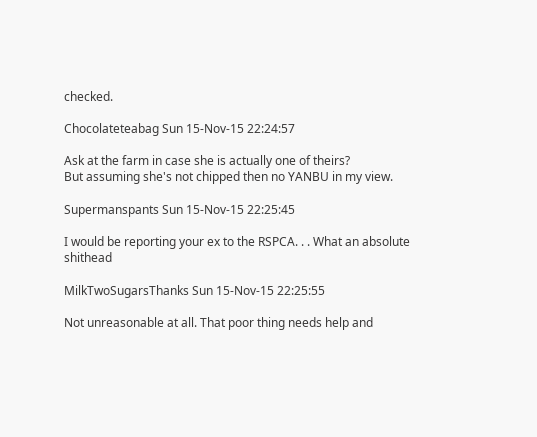checked.

Chocolateteabag Sun 15-Nov-15 22:24:57

Ask at the farm in case she is actually one of theirs?
But assuming she's not chipped then no YANBU in my view.

Supermanspants Sun 15-Nov-15 22:25:45

I would be reporting your ex to the RSPCA. . . What an absolute shithead

MilkTwoSugarsThanks Sun 15-Nov-15 22:25:55

Not unreasonable at all. That poor thing needs help and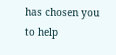has chosen you to help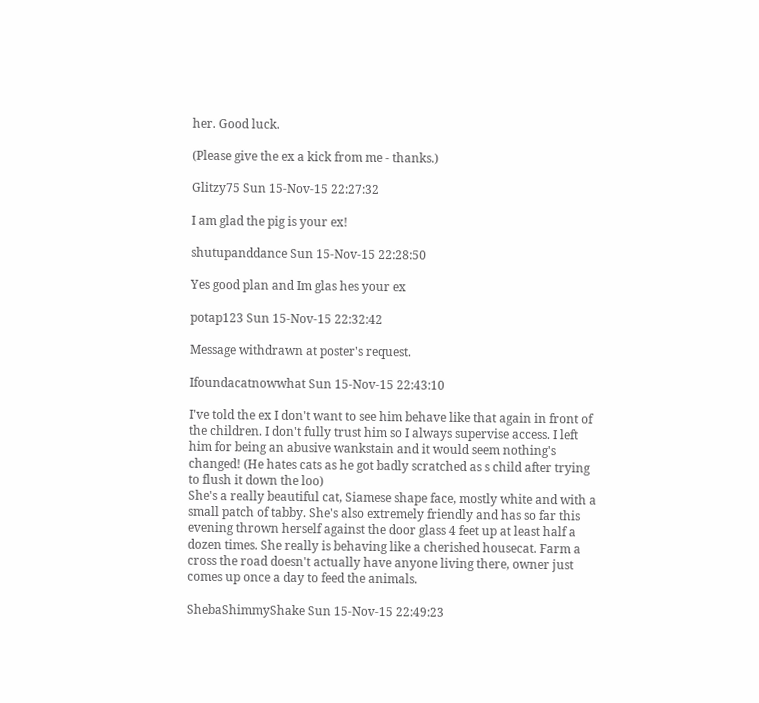her. Good luck.

(Please give the ex a kick from me - thanks.)

Glitzy75 Sun 15-Nov-15 22:27:32

I am glad the pig is your ex!

shutupanddance Sun 15-Nov-15 22:28:50

Yes good plan and Im glas hes your ex

potap123 Sun 15-Nov-15 22:32:42

Message withdrawn at poster's request.

Ifoundacatnowwhat Sun 15-Nov-15 22:43:10

I've told the ex I don't want to see him behave like that again in front of the children. I don't fully trust him so I always supervise access. I left him for being an abusive wankstain and it would seem nothing's changed! (He hates cats as he got badly scratched as s child after trying to flush it down the loo)
She's a really beautiful cat, Siamese shape face, mostly white and with a small patch of tabby. She's also extremely friendly and has so far this evening thrown herself against the door glass 4 feet up at least half a dozen times. She really is behaving like a cherished housecat. Farm a cross the road doesn't actually have anyone living there, owner just comes up once a day to feed the animals.

ShebaShimmyShake Sun 15-Nov-15 22:49:23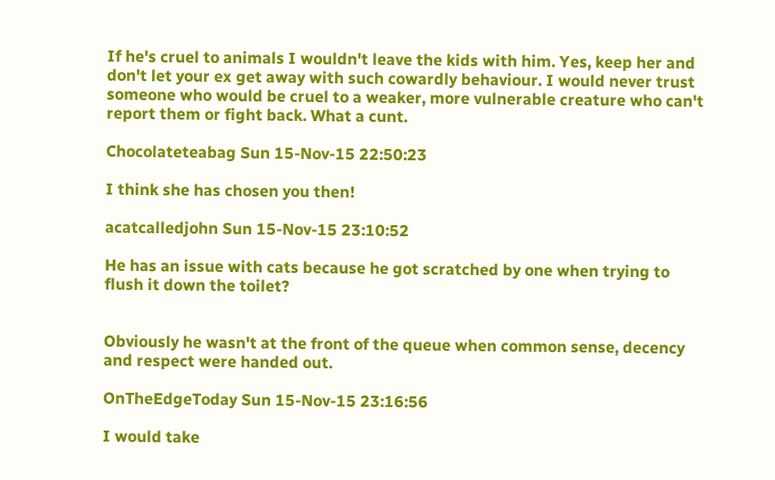If he's cruel to animals I wouldn't leave the kids with him. Yes, keep her and don't let your ex get away with such cowardly behaviour. I would never trust someone who would be cruel to a weaker, more vulnerable creature who can't report them or fight back. What a cunt.

Chocolateteabag Sun 15-Nov-15 22:50:23

I think she has chosen you then!

acatcalledjohn Sun 15-Nov-15 23:10:52

He has an issue with cats because he got scratched by one when trying to flush it down the toilet?


Obviously he wasn't at the front of the queue when common sense, decency and respect were handed out.

OnTheEdgeToday Sun 15-Nov-15 23:16:56

I would take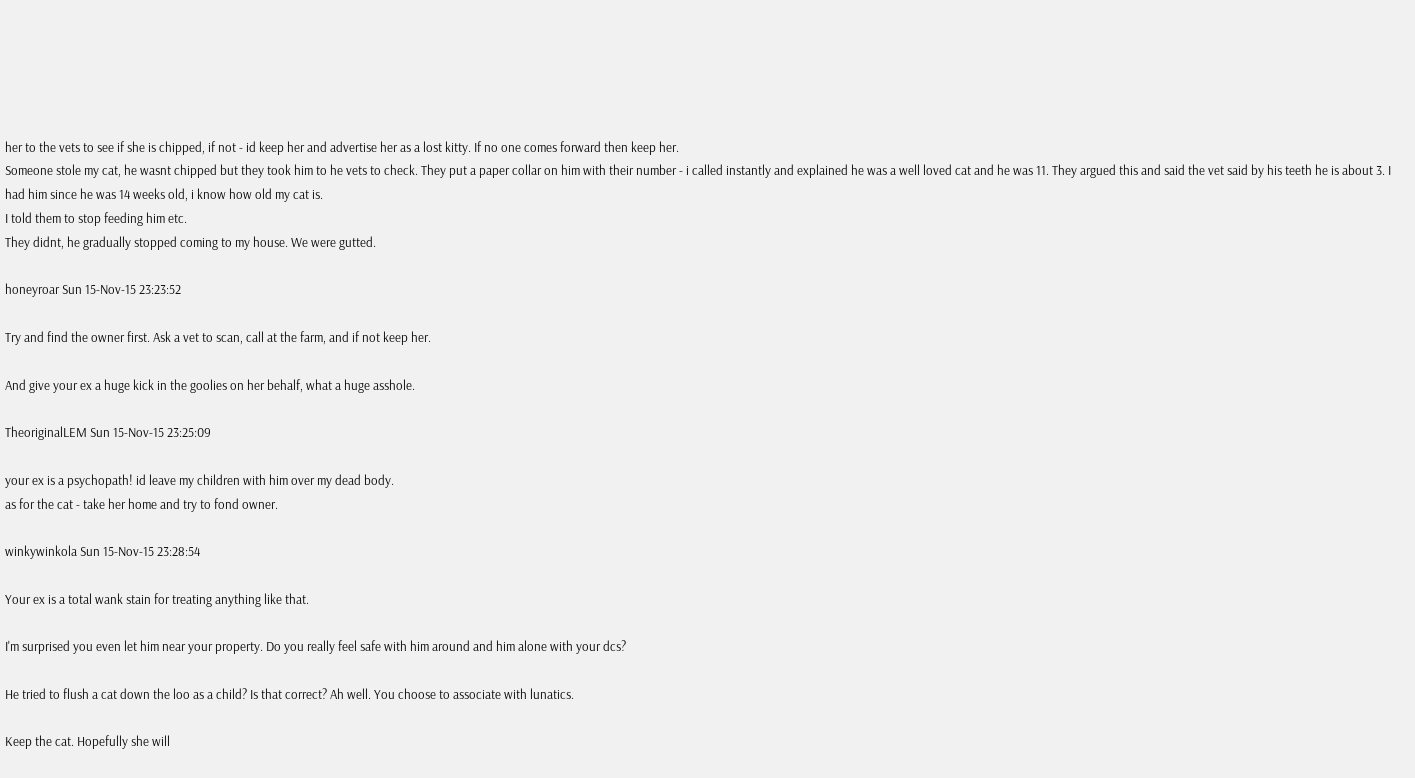her to the vets to see if she is chipped, if not - id keep her and advertise her as a lost kitty. If no one comes forward then keep her.
Someone stole my cat, he wasnt chipped but they took him to he vets to check. They put a paper collar on him with their number - i called instantly and explained he was a well loved cat and he was 11. They argued this and said the vet said by his teeth he is about 3. I had him since he was 14 weeks old, i know how old my cat is.
I told them to stop feeding him etc.
They didnt, he gradually stopped coming to my house. We were gutted.

honeyroar Sun 15-Nov-15 23:23:52

Try and find the owner first. Ask a vet to scan, call at the farm, and if not keep her.

And give your ex a huge kick in the goolies on her behalf, what a huge asshole.

TheoriginalLEM Sun 15-Nov-15 23:25:09

your ex is a psychopath! id leave my children with him over my dead body.
as for the cat - take her home and try to fond owner.

winkywinkola Sun 15-Nov-15 23:28:54

Your ex is a total wank stain for treating anything like that.

I'm surprised you even let him near your property. Do you really feel safe with him around and him alone with your dcs?

He tried to flush a cat down the loo as a child? Is that correct? Ah well. You choose to associate with lunatics.

Keep the cat. Hopefully she will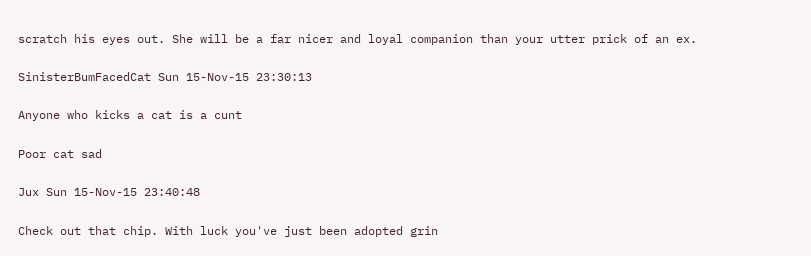scratch his eyes out. She will be a far nicer and loyal companion than your utter prick of an ex.

SinisterBumFacedCat Sun 15-Nov-15 23:30:13

Anyone who kicks a cat is a cunt

Poor cat sad

Jux Sun 15-Nov-15 23:40:48

Check out that chip. With luck you've just been adopted grin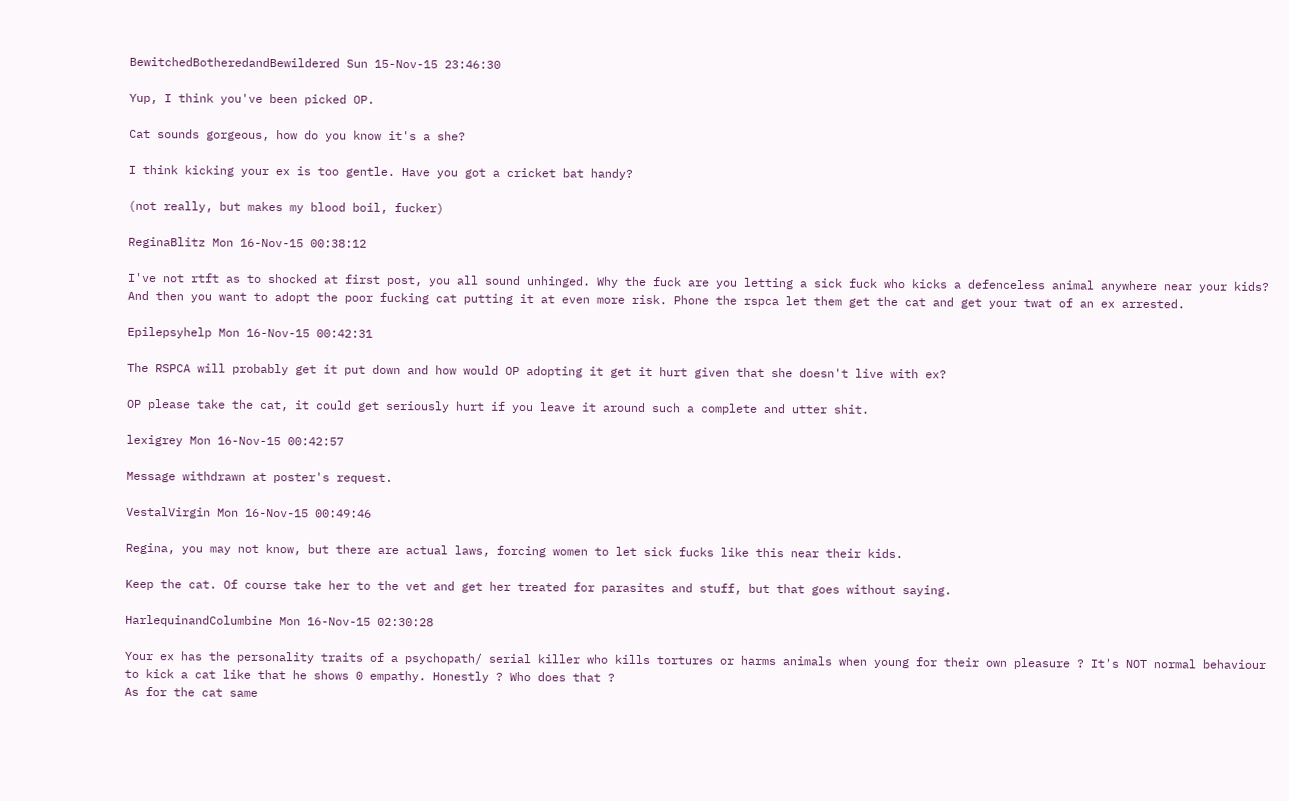BewitchedBotheredandBewildered Sun 15-Nov-15 23:46:30

Yup, I think you've been picked OP.

Cat sounds gorgeous, how do you know it's a she?

I think kicking your ex is too gentle. Have you got a cricket bat handy?

(not really, but makes my blood boil, fucker)

ReginaBlitz Mon 16-Nov-15 00:38:12

I've not rtft as to shocked at first post, you all sound unhinged. Why the fuck are you letting a sick fuck who kicks a defenceless animal anywhere near your kids? And then you want to adopt the poor fucking cat putting it at even more risk. Phone the rspca let them get the cat and get your twat of an ex arrested.

Epilepsyhelp Mon 16-Nov-15 00:42:31

The RSPCA will probably get it put down and how would OP adopting it get it hurt given that she doesn't live with ex?

OP please take the cat, it could get seriously hurt if you leave it around such a complete and utter shit.

lexigrey Mon 16-Nov-15 00:42:57

Message withdrawn at poster's request.

VestalVirgin Mon 16-Nov-15 00:49:46

Regina, you may not know, but there are actual laws, forcing women to let sick fucks like this near their kids.

Keep the cat. Of course take her to the vet and get her treated for parasites and stuff, but that goes without saying.

HarlequinandColumbine Mon 16-Nov-15 02:30:28

Your ex has the personality traits of a psychopath/ serial killer who kills tortures or harms animals when young for their own pleasure ? It's NOT normal behaviour to kick a cat like that he shows 0 empathy. Honestly ? Who does that ?
As for the cat same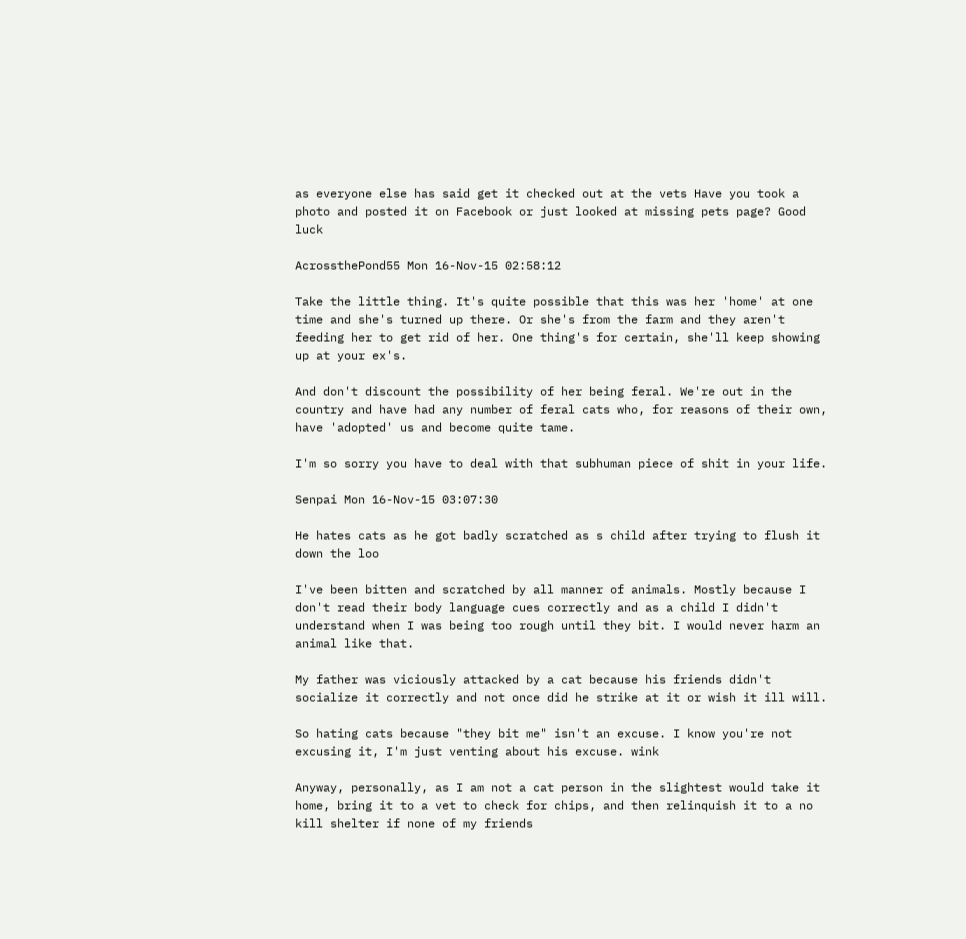as everyone else has said get it checked out at the vets Have you took a photo and posted it on Facebook or just looked at missing pets page? Good luck

AcrossthePond55 Mon 16-Nov-15 02:58:12

Take the little thing. It's quite possible that this was her 'home' at one time and she's turned up there. Or she's from the farm and they aren't feeding her to get rid of her. One thing's for certain, she'll keep showing up at your ex's.

And don't discount the possibility of her being feral. We're out in the country and have had any number of feral cats who, for reasons of their own, have 'adopted' us and become quite tame.

I'm so sorry you have to deal with that subhuman piece of shit in your life.

Senpai Mon 16-Nov-15 03:07:30

He hates cats as he got badly scratched as s child after trying to flush it down the loo

I've been bitten and scratched by all manner of animals. Mostly because I don't read their body language cues correctly and as a child I didn't understand when I was being too rough until they bit. I would never harm an animal like that.

My father was viciously attacked by a cat because his friends didn't socialize it correctly and not once did he strike at it or wish it ill will.

So hating cats because "they bit me" isn't an excuse. I know you're not excusing it, I'm just venting about his excuse. wink

Anyway, personally, as I am not a cat person in the slightest would take it home, bring it to a vet to check for chips, and then relinquish it to a no kill shelter if none of my friends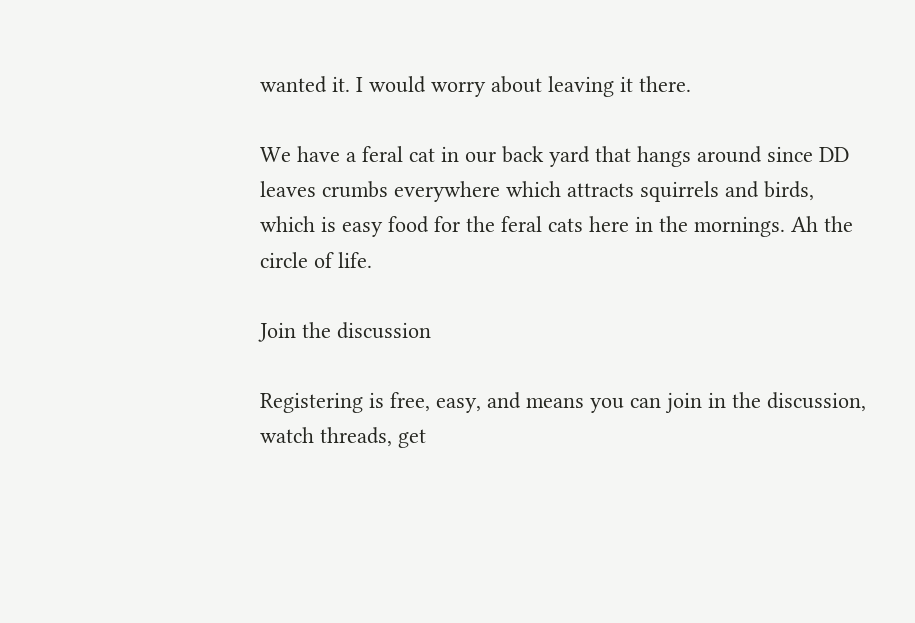wanted it. I would worry about leaving it there.

We have a feral cat in our back yard that hangs around since DD leaves crumbs everywhere which attracts squirrels and birds, which is easy food for the feral cats here in the mornings. Ah the circle of life.

Join the discussion

Registering is free, easy, and means you can join in the discussion, watch threads, get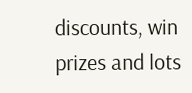discounts, win prizes and lots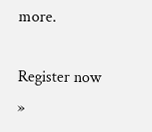more.

Register now »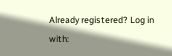Already registered? Log in with: